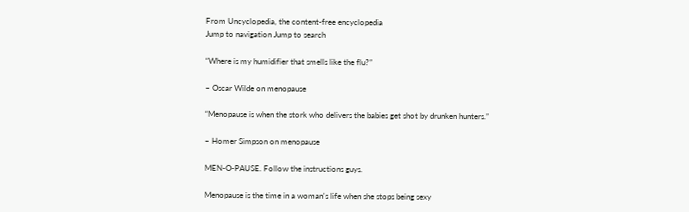From Uncyclopedia, the content-free encyclopedia
Jump to navigation Jump to search

“Where is my humidifier that smells like the flu?”

~ Oscar Wilde on menopause

“Menopause is when the stork who delivers the babies get shot by drunken hunters.”

~ Homer Simpson on menopause

MEN-O-PAUSE. Follow the instructions guys.

Menopause is the time in a woman's life when she stops being sexy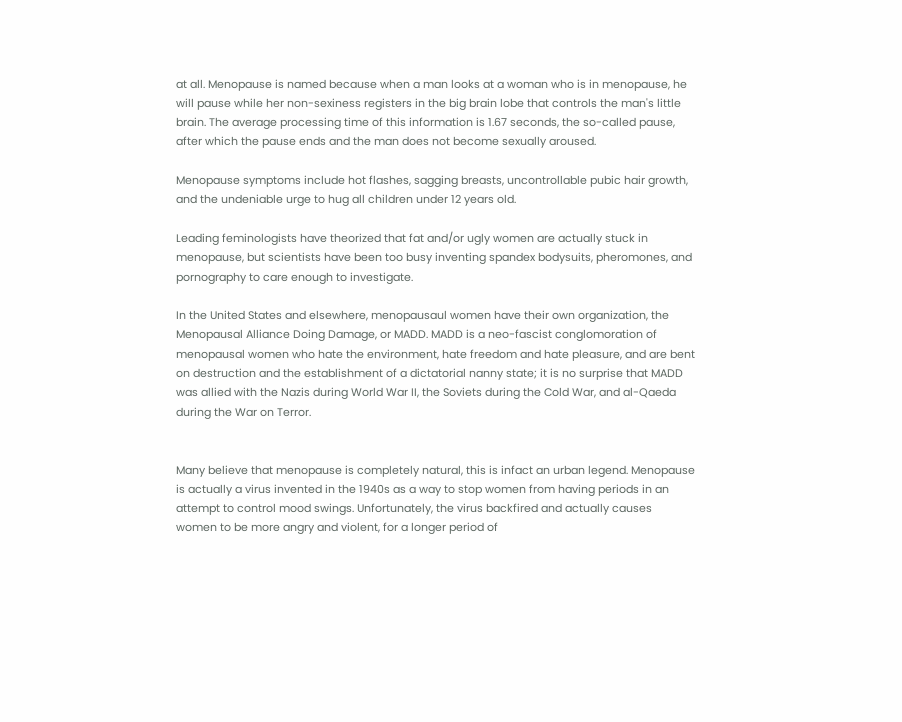at all. Menopause is named because when a man looks at a woman who is in menopause, he will pause while her non-sexiness registers in the big brain lobe that controls the man's little brain. The average processing time of this information is 1.67 seconds, the so-called pause, after which the pause ends and the man does not become sexually aroused.

Menopause symptoms include hot flashes, sagging breasts, uncontrollable pubic hair growth, and the undeniable urge to hug all children under 12 years old.

Leading feminologists have theorized that fat and/or ugly women are actually stuck in menopause, but scientists have been too busy inventing spandex bodysuits, pheromones, and pornography to care enough to investigate.

In the United States and elsewhere, menopausaul women have their own organization, the Menopausal Alliance Doing Damage, or MADD. MADD is a neo-fascist conglomoration of menopausal women who hate the environment, hate freedom and hate pleasure, and are bent on destruction and the establishment of a dictatorial nanny state; it is no surprise that MADD was allied with the Nazis during World War II, the Soviets during the Cold War, and al-Qaeda during the War on Terror.


Many believe that menopause is completely natural, this is infact an urban legend. Menopause is actually a virus invented in the 1940s as a way to stop women from having periods in an attempt to control mood swings. Unfortunately, the virus backfired and actually causes women to be more angry and violent, for a longer period of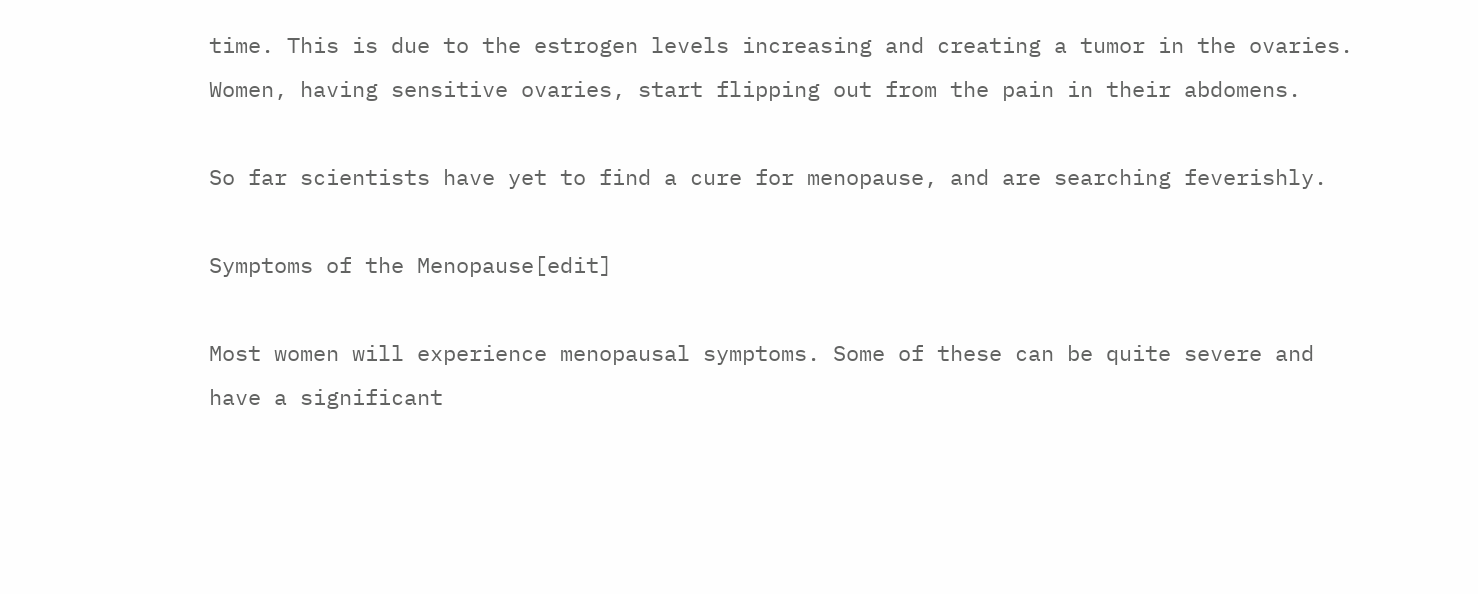time. This is due to the estrogen levels increasing and creating a tumor in the ovaries. Women, having sensitive ovaries, start flipping out from the pain in their abdomens.

So far scientists have yet to find a cure for menopause, and are searching feverishly.

Symptoms of the Menopause[edit]

Most women will experience menopausal symptoms. Some of these can be quite severe and have a significant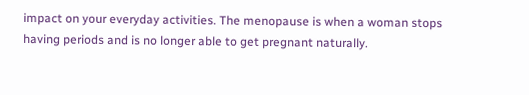impact on your everyday activities. The menopause is when a woman stops having periods and is no longer able to get pregnant naturally.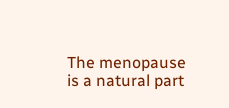The menopause is a natural part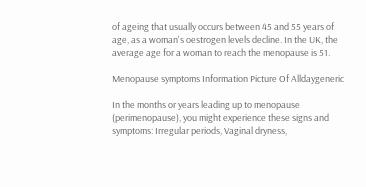of ageing that usually occurs between 45 and 55 years of age, as a woman's oestrogen levels decline. In the UK, the average age for a woman to reach the menopause is 51.

Menopause symptoms Information Picture Of Alldaygeneric

In the months or years leading up to menopause (perimenopause), you might experience these signs and symptoms: Irregular periods, Vaginal dryness,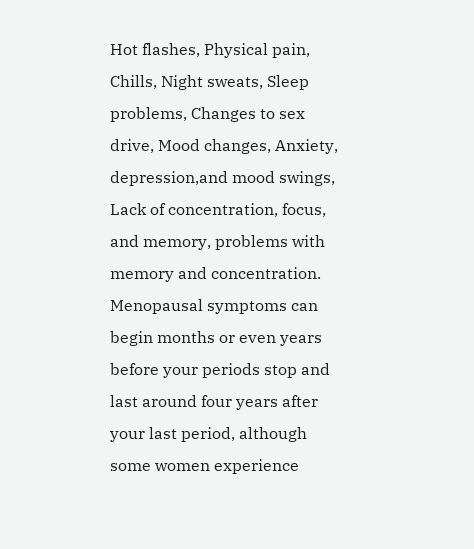Hot flashes, Physical pain, Chills, Night sweats, Sleep problems, Changes to sex drive, Mood changes, Anxiety, depression,and mood swings, Lack of concentration, focus, and memory, problems with memory and concentration. Menopausal symptoms can begin months or even years before your periods stop and last around four years after your last period, although some women experience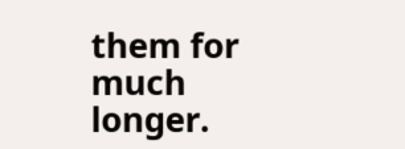them for much longer.